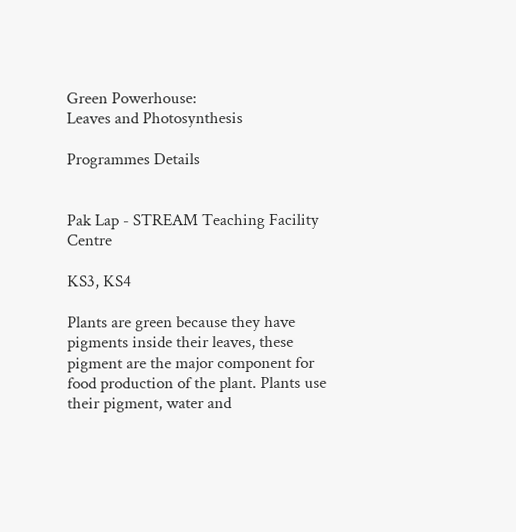Green Powerhouse:
Leaves and Photosynthesis

Programmes Details


Pak Lap - STREAM Teaching Facility Centre

KS3, KS4

Plants are green because they have pigments inside their leaves, these pigment are the major component for food production of the plant. Plants use their pigment, water and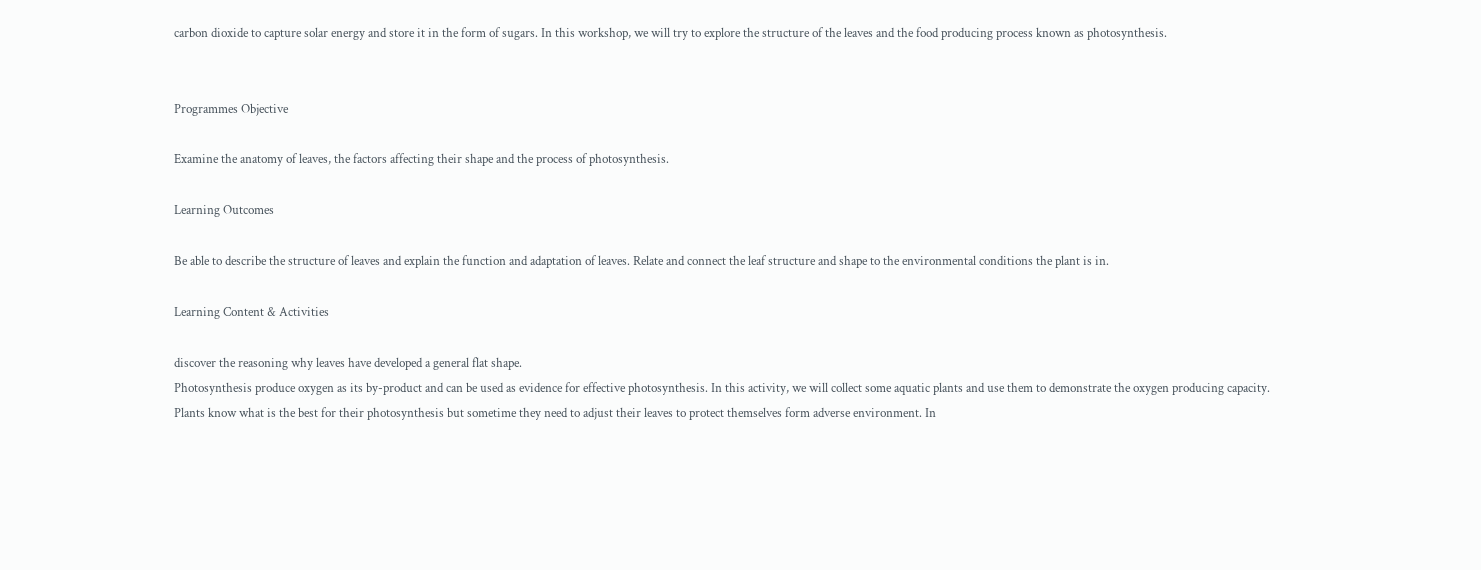carbon dioxide to capture solar energy and store it in the form of sugars. In this workshop, we will try to explore the structure of the leaves and the food producing process known as photosynthesis.


Programmes Objective

Examine the anatomy of leaves, the factors affecting their shape and the process of photosynthesis.

Learning Outcomes

Be able to describe the structure of leaves and explain the function and adaptation of leaves. Relate and connect the leaf structure and shape to the environmental conditions the plant is in.

Learning Content & Activities

discover the reasoning why leaves have developed a general flat shape.
Photosynthesis produce oxygen as its by-product and can be used as evidence for effective photosynthesis. In this activity, we will collect some aquatic plants and use them to demonstrate the oxygen producing capacity.
Plants know what is the best for their photosynthesis but sometime they need to adjust their leaves to protect themselves form adverse environment. In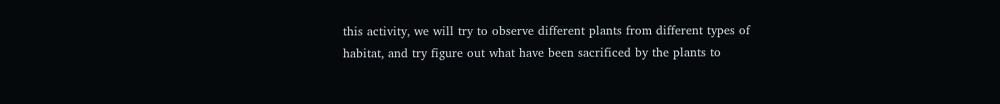this activity, we will try to observe different plants from different types of habitat, and try figure out what have been sacrificed by the plants to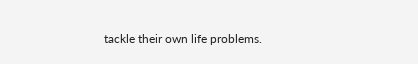tackle their own life problems.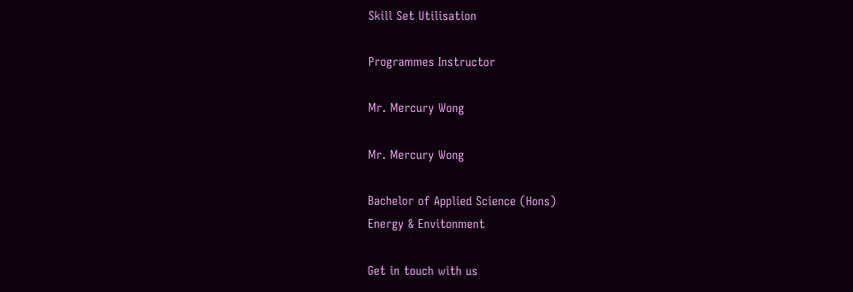Skill Set Utilisation

Programmes Instructor

Mr. Mercury Wong

Mr. Mercury Wong

Bachelor of Applied Science (Hons)
Energy & Envitonment

Get in touch with us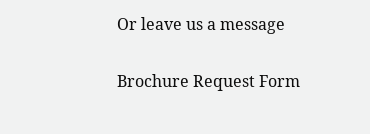Or leave us a message

Brochure Request Form